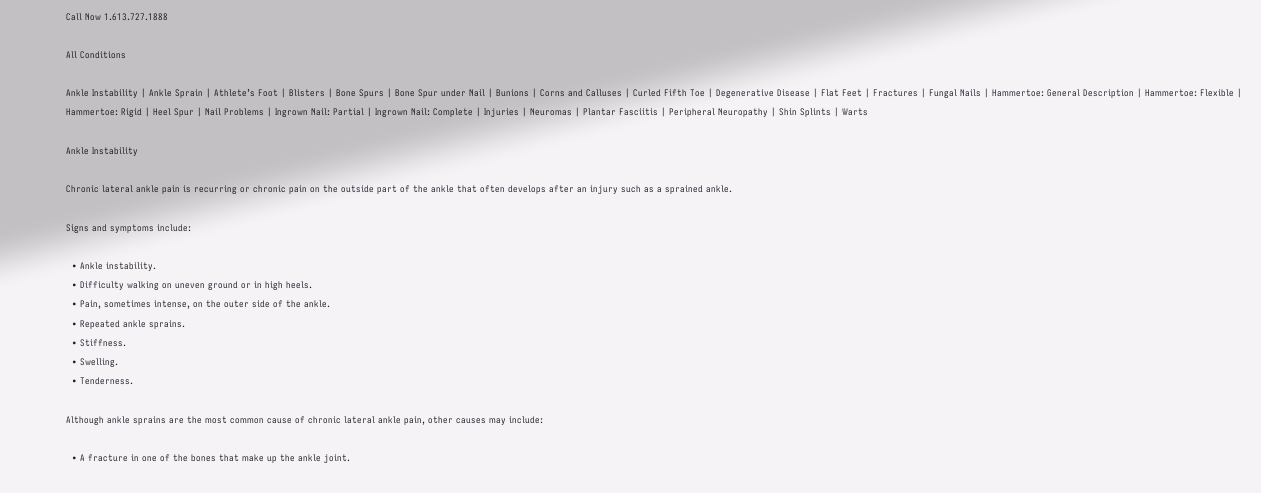Call Now 1.613.727.1888

All Conditions

Ankle Instability | Ankle Sprain | Athlete’s Foot | Blisters | Bone Spurs | Bone Spur under Nail | Bunions | Corns and Calluses | Curled Fifth Toe | Degenerative Disease | Flat Feet | Fractures | Fungal Nails | Hammertoe: General Description | Hammertoe: Flexible | Hammertoe: Rigid | Heel Spur | Nail Problems | Ingrown Nail: Partial | Ingrown Nail: Complete | Injuries | Neuromas | Plantar Fasciitis | Peripheral Neuropathy | Shin Splints | Warts

Ankle Instability

Chronic lateral ankle pain is recurring or chronic pain on the outside part of the ankle that often develops after an injury such as a sprained ankle.

Signs and symptoms include:

  • Ankle instability.
  • Difficulty walking on uneven ground or in high heels.
  • Pain, sometimes intense, on the outer side of the ankle.
  • Repeated ankle sprains.
  • Stiffness.
  • Swelling.
  • Tenderness.

Although ankle sprains are the most common cause of chronic lateral ankle pain, other causes may include:

  • A fracture in one of the bones that make up the ankle joint.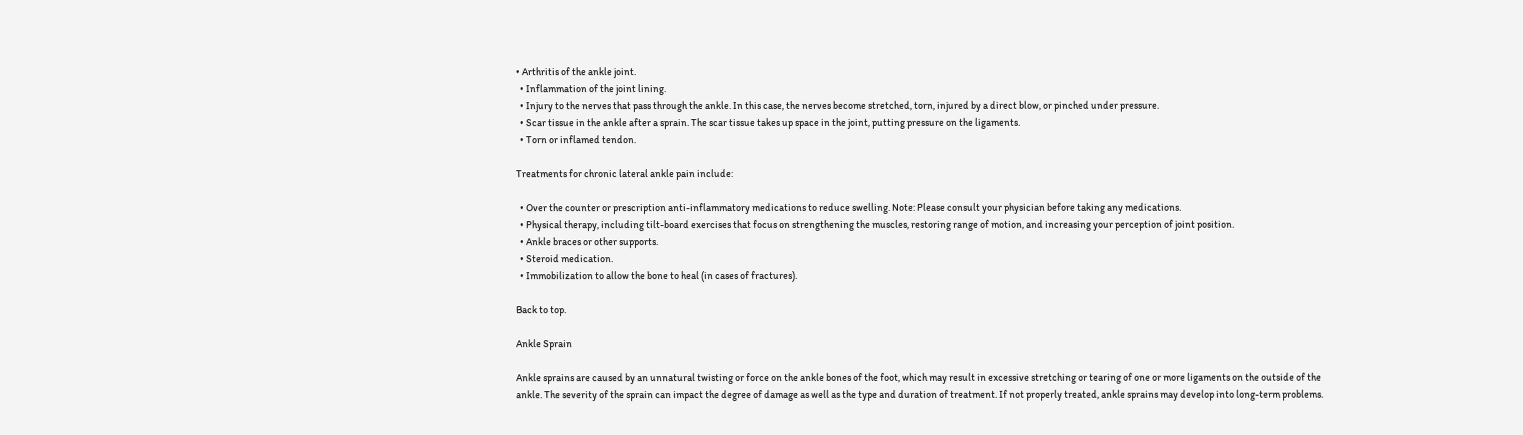• Arthritis of the ankle joint.
  • Inflammation of the joint lining.
  • Injury to the nerves that pass through the ankle. In this case, the nerves become stretched, torn, injured by a direct blow, or pinched under pressure.
  • Scar tissue in the ankle after a sprain. The scar tissue takes up space in the joint, putting pressure on the ligaments.
  • Torn or inflamed tendon.

Treatments for chronic lateral ankle pain include:

  • Over the counter or prescription anti-inflammatory medications to reduce swelling. Note: Please consult your physician before taking any medications.
  • Physical therapy, including tilt-board exercises that focus on strengthening the muscles, restoring range of motion, and increasing your perception of joint position.
  • Ankle braces or other supports.
  • Steroid medication.
  • Immobilization to allow the bone to heal (in cases of fractures).

Back to top.

Ankle Sprain

Ankle sprains are caused by an unnatural twisting or force on the ankle bones of the foot, which may result in excessive stretching or tearing of one or more ligaments on the outside of the ankle. The severity of the sprain can impact the degree of damage as well as the type and duration of treatment. If not properly treated, ankle sprains may develop into long-term problems.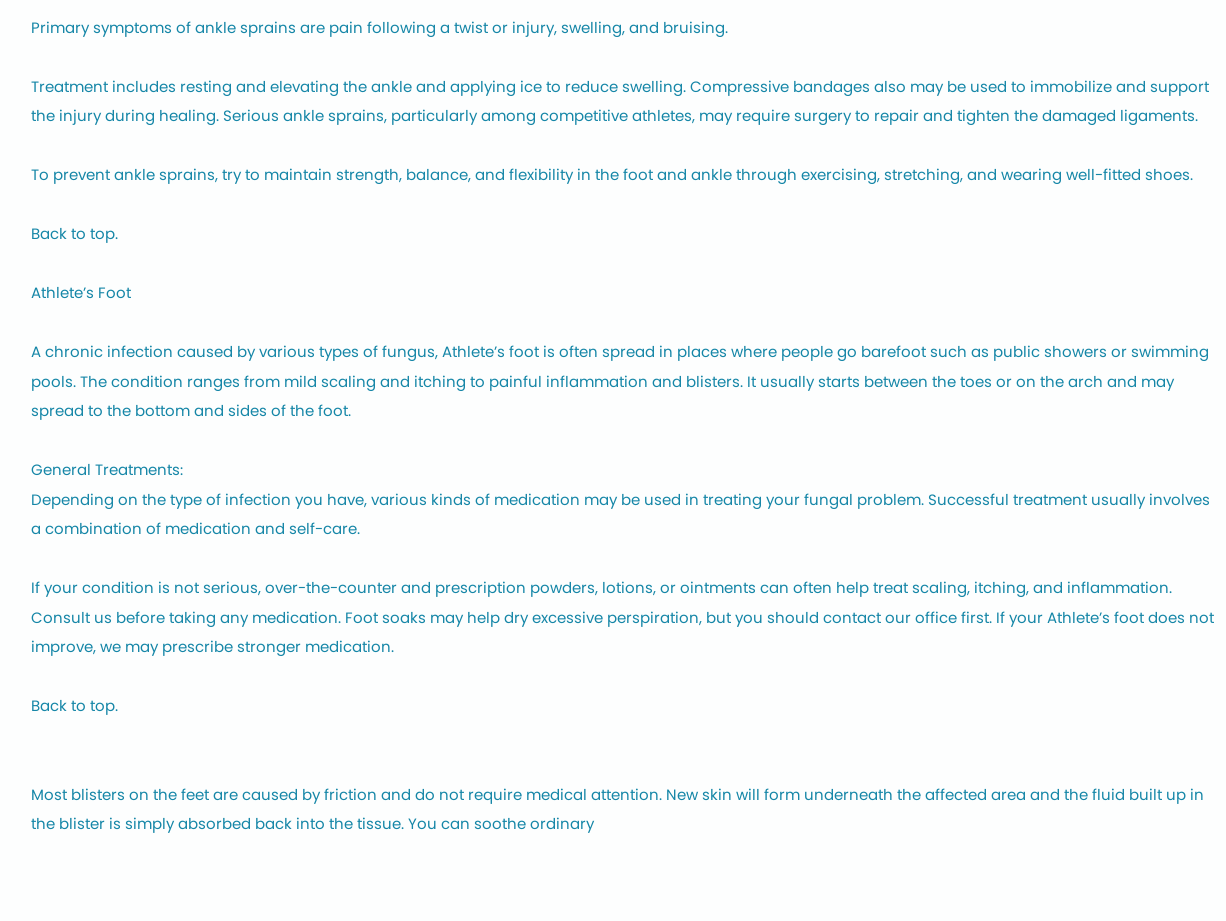Primary symptoms of ankle sprains are pain following a twist or injury, swelling, and bruising.

Treatment includes resting and elevating the ankle and applying ice to reduce swelling. Compressive bandages also may be used to immobilize and support the injury during healing. Serious ankle sprains, particularly among competitive athletes, may require surgery to repair and tighten the damaged ligaments.

To prevent ankle sprains, try to maintain strength, balance, and flexibility in the foot and ankle through exercising, stretching, and wearing well-fitted shoes.

Back to top.

Athlete’s Foot

A chronic infection caused by various types of fungus, Athlete’s foot is often spread in places where people go barefoot such as public showers or swimming pools. The condition ranges from mild scaling and itching to painful inflammation and blisters. It usually starts between the toes or on the arch and may spread to the bottom and sides of the foot.

General Treatments:
Depending on the type of infection you have, various kinds of medication may be used in treating your fungal problem. Successful treatment usually involves a combination of medication and self-care.

If your condition is not serious, over-the-counter and prescription powders, lotions, or ointments can often help treat scaling, itching, and inflammation. Consult us before taking any medication. Foot soaks may help dry excessive perspiration, but you should contact our office first. If your Athlete’s foot does not improve, we may prescribe stronger medication.

Back to top.


Most blisters on the feet are caused by friction and do not require medical attention. New skin will form underneath the affected area and the fluid built up in the blister is simply absorbed back into the tissue. You can soothe ordinary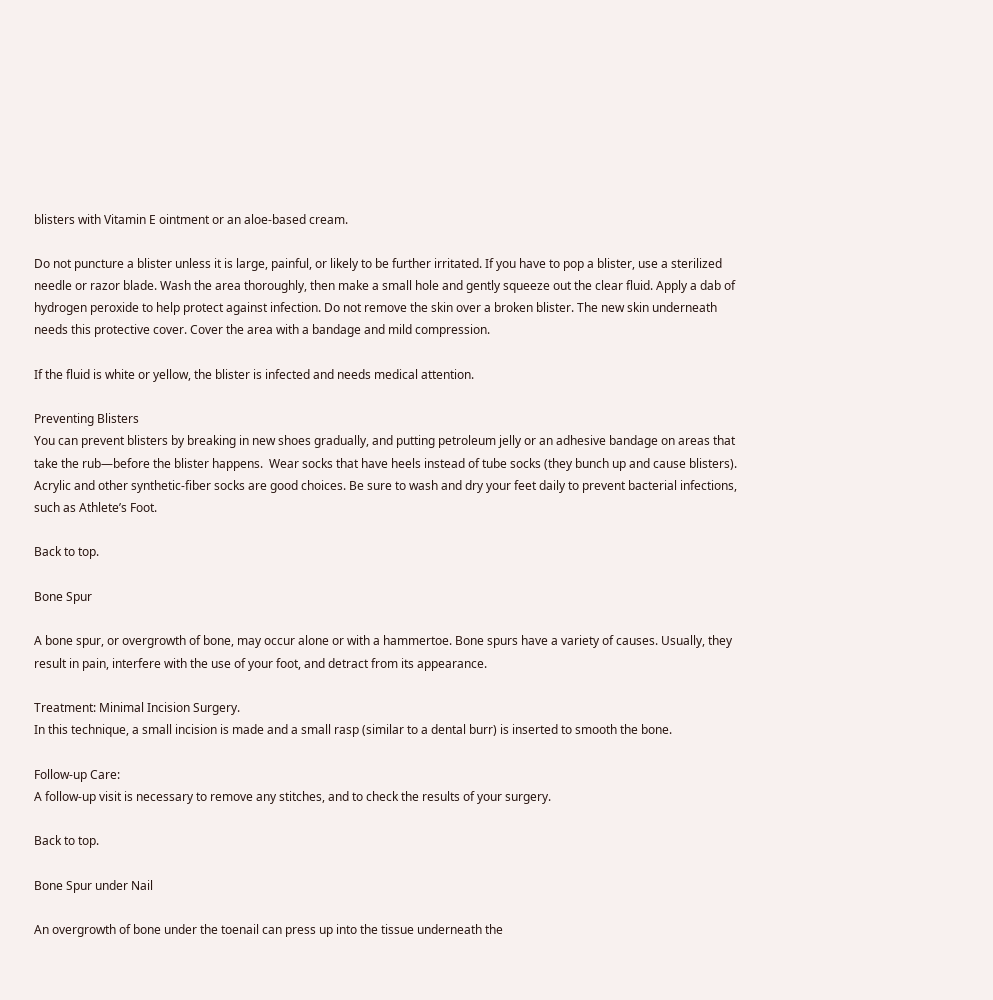blisters with Vitamin E ointment or an aloe-based cream.

Do not puncture a blister unless it is large, painful, or likely to be further irritated. If you have to pop a blister, use a sterilized needle or razor blade. Wash the area thoroughly, then make a small hole and gently squeeze out the clear fluid. Apply a dab of hydrogen peroxide to help protect against infection. Do not remove the skin over a broken blister. The new skin underneath needs this protective cover. Cover the area with a bandage and mild compression.

If the fluid is white or yellow, the blister is infected and needs medical attention.

Preventing Blisters
You can prevent blisters by breaking in new shoes gradually, and putting petroleum jelly or an adhesive bandage on areas that take the rub—before the blister happens.  Wear socks that have heels instead of tube socks (they bunch up and cause blisters). Acrylic and other synthetic-fiber socks are good choices. Be sure to wash and dry your feet daily to prevent bacterial infections, such as Athlete’s Foot.

Back to top.

Bone Spur

A bone spur, or overgrowth of bone, may occur alone or with a hammertoe. Bone spurs have a variety of causes. Usually, they result in pain, interfere with the use of your foot, and detract from its appearance.

Treatment: Minimal Incision Surgery.
In this technique, a small incision is made and a small rasp (similar to a dental burr) is inserted to smooth the bone.

Follow-up Care:
A follow-up visit is necessary to remove any stitches, and to check the results of your surgery.

Back to top.

Bone Spur under Nail

An overgrowth of bone under the toenail can press up into the tissue underneath the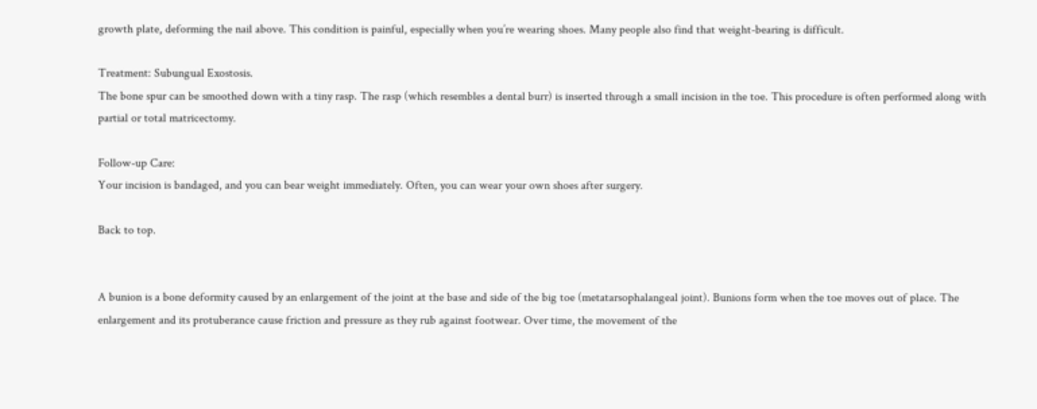growth plate, deforming the nail above. This condition is painful, especially when you’re wearing shoes. Many people also find that weight-bearing is difficult.

Treatment: Subungual Exostosis.
The bone spur can be smoothed down with a tiny rasp. The rasp (which resembles a dental burr) is inserted through a small incision in the toe. This procedure is often performed along with partial or total matricectomy.

Follow-up Care:
Your incision is bandaged, and you can bear weight immediately. Often, you can wear your own shoes after surgery.

Back to top.


A bunion is a bone deformity caused by an enlargement of the joint at the base and side of the big toe (metatarsophalangeal joint). Bunions form when the toe moves out of place. The enlargement and its protuberance cause friction and pressure as they rub against footwear. Over time, the movement of the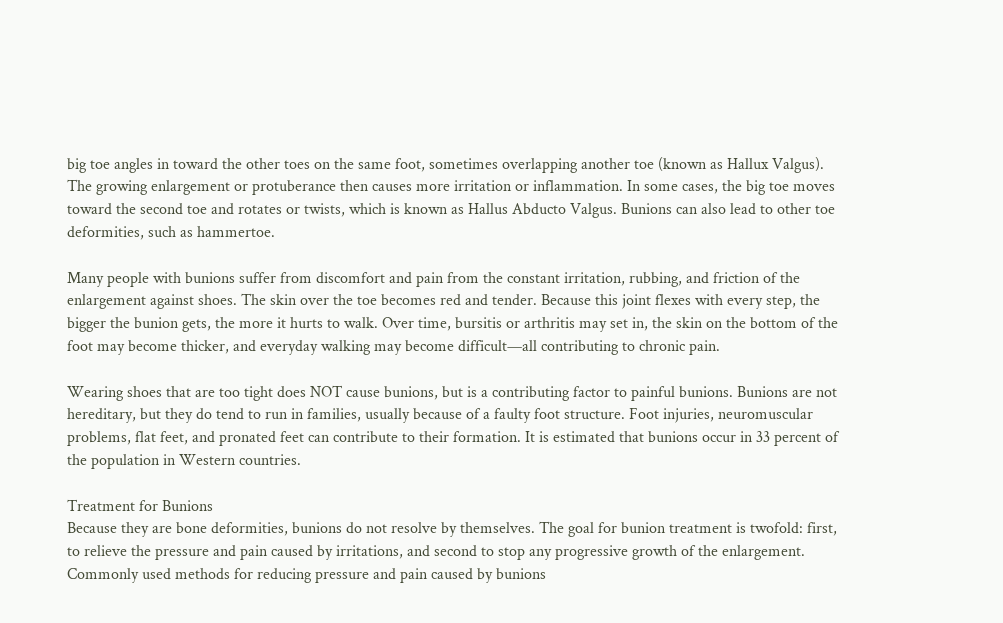big toe angles in toward the other toes on the same foot, sometimes overlapping another toe (known as Hallux Valgus). The growing enlargement or protuberance then causes more irritation or inflammation. In some cases, the big toe moves toward the second toe and rotates or twists, which is known as Hallus Abducto Valgus. Bunions can also lead to other toe deformities, such as hammertoe.

Many people with bunions suffer from discomfort and pain from the constant irritation, rubbing, and friction of the enlargement against shoes. The skin over the toe becomes red and tender. Because this joint flexes with every step, the bigger the bunion gets, the more it hurts to walk. Over time, bursitis or arthritis may set in, the skin on the bottom of the foot may become thicker, and everyday walking may become difficult—all contributing to chronic pain.

Wearing shoes that are too tight does NOT cause bunions, but is a contributing factor to painful bunions. Bunions are not hereditary, but they do tend to run in families, usually because of a faulty foot structure. Foot injuries, neuromuscular problems, flat feet, and pronated feet can contribute to their formation. It is estimated that bunions occur in 33 percent of the population in Western countries.

Treatment for Bunions
Because they are bone deformities, bunions do not resolve by themselves. The goal for bunion treatment is twofold: first, to relieve the pressure and pain caused by irritations, and second to stop any progressive growth of the enlargement. Commonly used methods for reducing pressure and pain caused by bunions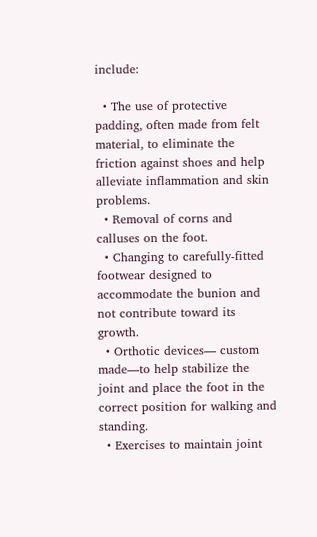include:

  • The use of protective padding, often made from felt material, to eliminate the friction against shoes and help alleviate inflammation and skin problems.
  • Removal of corns and calluses on the foot.
  • Changing to carefully-fitted footwear designed to accommodate the bunion and not contribute toward its growth.
  • Orthotic devices— custom made—to help stabilize the joint and place the foot in the correct position for walking and standing.
  • Exercises to maintain joint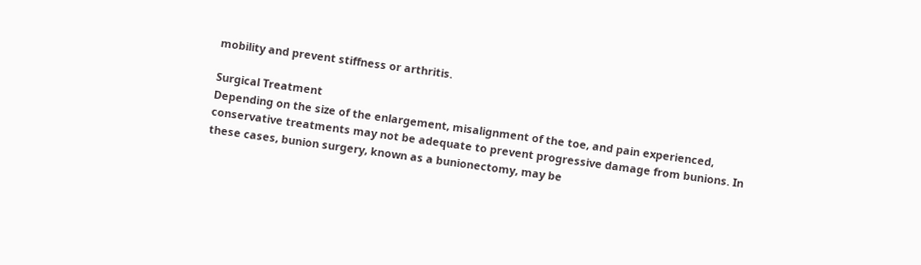mobility and prevent stiffness or arthritis.

Surgical Treatment
Depending on the size of the enlargement, misalignment of the toe, and pain experienced, conservative treatments may not be adequate to prevent progressive damage from bunions. In these cases, bunion surgery, known as a bunionectomy, may be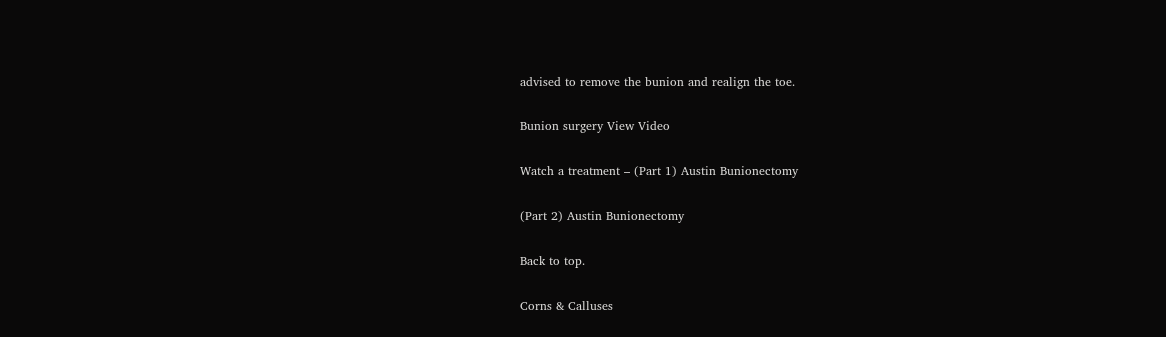advised to remove the bunion and realign the toe.

Bunion surgery View Video

Watch a treatment – (Part 1) Austin Bunionectomy

(Part 2) Austin Bunionectomy

Back to top.

Corns & Calluses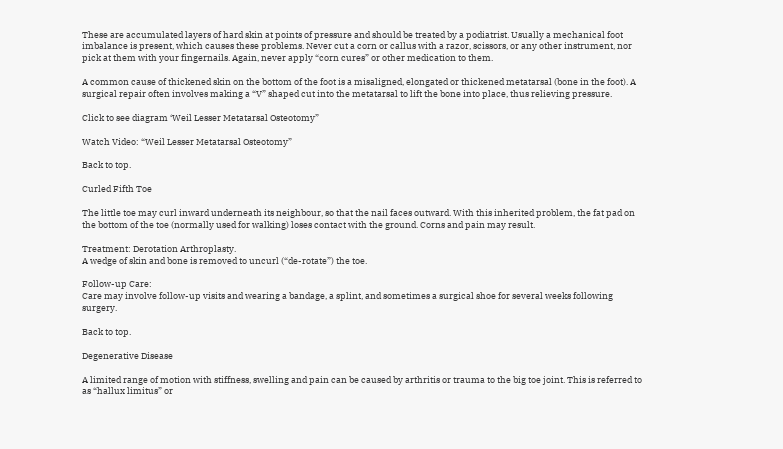These are accumulated layers of hard skin at points of pressure and should be treated by a podiatrist. Usually a mechanical foot imbalance is present, which causes these problems. Never cut a corn or callus with a razor, scissors, or any other instrument, nor pick at them with your fingernails. Again, never apply “corn cures” or other medication to them.

A common cause of thickened skin on the bottom of the foot is a misaligned, elongated or thickened metatarsal (bone in the foot). A surgical repair often involves making a “V” shaped cut into the metatarsal to lift the bone into place, thus relieving pressure.

Click to see diagram ‘Weil Lesser Metatarsal Osteotomy”

Watch Video: “Weil Lesser Metatarsal Osteotomy”

Back to top.

Curled Fifth Toe

The little toe may curl inward underneath its neighbour, so that the nail faces outward. With this inherited problem, the fat pad on the bottom of the toe (normally used for walking) loses contact with the ground. Corns and pain may result.

Treatment: Derotation Arthroplasty.
A wedge of skin and bone is removed to uncurl (“de-rotate”) the toe.

Follow-up Care:
Care may involve follow-up visits and wearing a bandage, a splint, and sometimes a surgical shoe for several weeks following surgery.

Back to top.

Degenerative Disease

A limited range of motion with stiffness, swelling and pain can be caused by arthritis or trauma to the big toe joint. This is referred to as “hallux limitus” or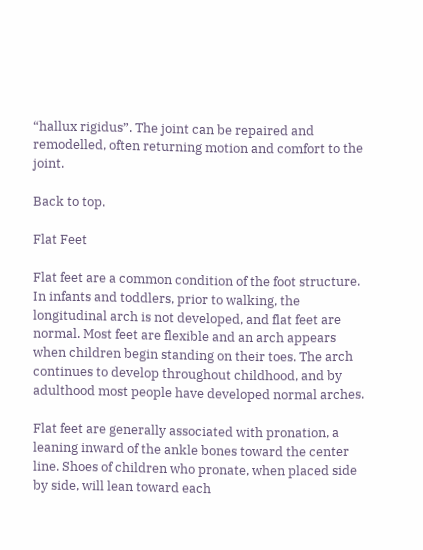“hallux rigidus”. The joint can be repaired and remodelled, often returning motion and comfort to the joint.

Back to top.

Flat Feet

Flat feet are a common condition of the foot structure. In infants and toddlers, prior to walking, the longitudinal arch is not developed, and flat feet are normal. Most feet are flexible and an arch appears when children begin standing on their toes. The arch continues to develop throughout childhood, and by adulthood most people have developed normal arches.

Flat feet are generally associated with pronation, a leaning inward of the ankle bones toward the center line. Shoes of children who pronate, when placed side by side, will lean toward each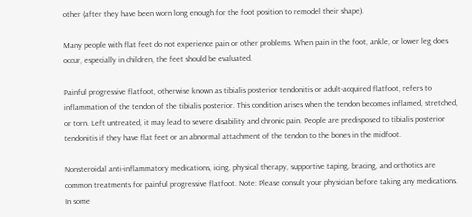other (after they have been worn long enough for the foot position to remodel their shape).

Many people with flat feet do not experience pain or other problems. When pain in the foot, ankle, or lower leg does occur, especially in children, the feet should be evaluated.

Painful progressive flatfoot, otherwise known as tibialis posterior tendonitis or adult-acquired flatfoot, refers to inflammation of the tendon of the tibialis posterior. This condition arises when the tendon becomes inflamed, stretched, or torn. Left untreated, it may lead to severe disability and chronic pain. People are predisposed to tibialis posterior tendonitis if they have flat feet or an abnormal attachment of the tendon to the bones in the midfoot.

Nonsteroidal anti-inflammatory medications, icing, physical therapy, supportive taping, bracing, and orthotics are common treatments for painful progressive flatfoot. Note: Please consult your physician before taking any medications. In some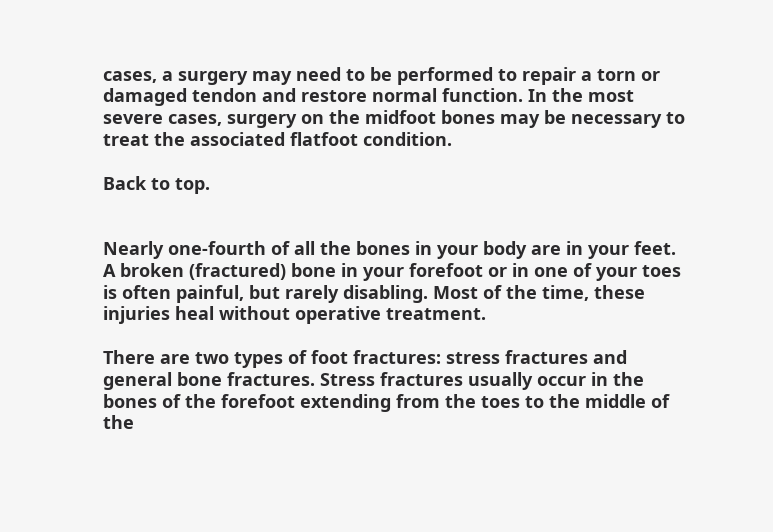cases, a surgery may need to be performed to repair a torn or damaged tendon and restore normal function. In the most severe cases, surgery on the midfoot bones may be necessary to treat the associated flatfoot condition.

Back to top.


Nearly one-fourth of all the bones in your body are in your feet. A broken (fractured) bone in your forefoot or in one of your toes is often painful, but rarely disabling. Most of the time, these injuries heal without operative treatment.

There are two types of foot fractures: stress fractures and general bone fractures. Stress fractures usually occur in the bones of the forefoot extending from the toes to the middle of the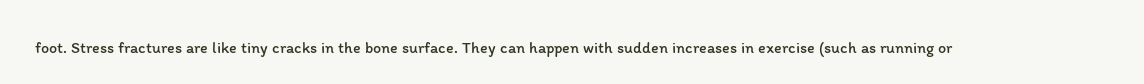foot. Stress fractures are like tiny cracks in the bone surface. They can happen with sudden increases in exercise (such as running or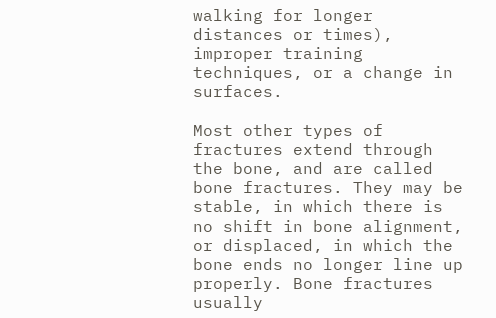walking for longer distances or times), improper training techniques, or a change in surfaces.

Most other types of fractures extend through the bone, and are called bone fractures. They may be stable, in which there is no shift in bone alignment, or displaced, in which the bone ends no longer line up properly. Bone fractures usually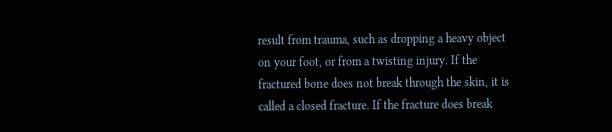result from trauma, such as dropping a heavy object on your foot, or from a twisting injury. If the fractured bone does not break through the skin, it is called a closed fracture. If the fracture does break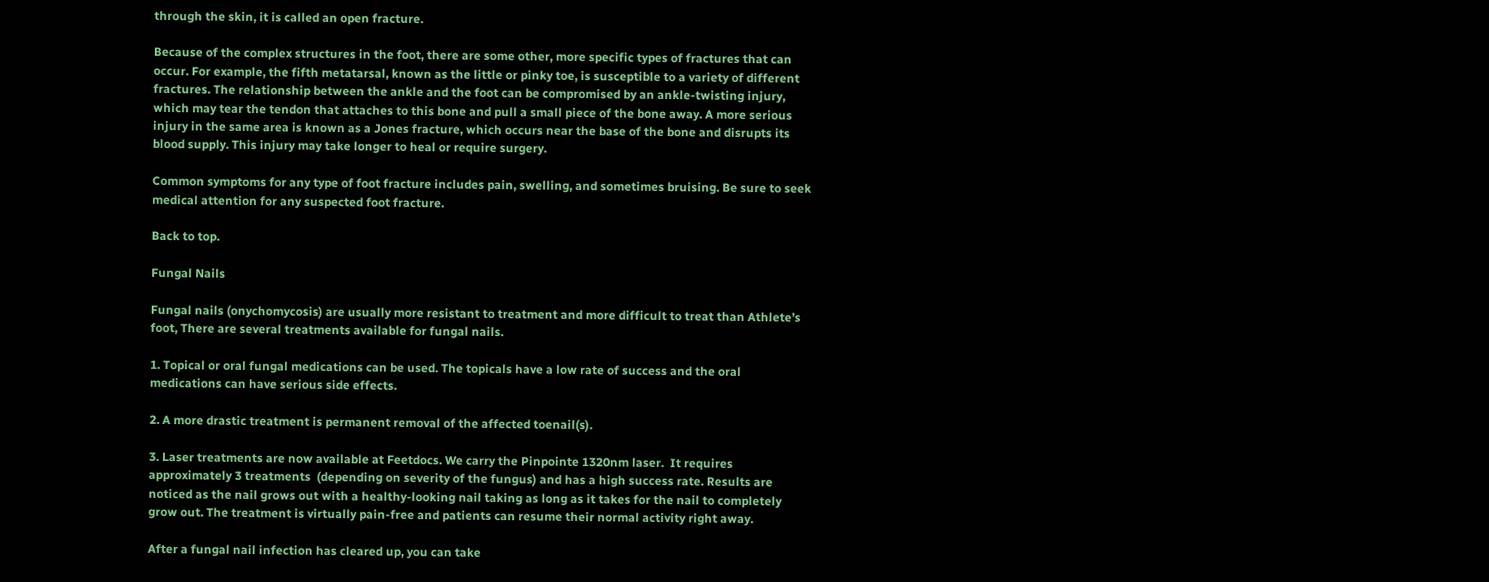through the skin, it is called an open fracture.

Because of the complex structures in the foot, there are some other, more specific types of fractures that can occur. For example, the fifth metatarsal, known as the little or pinky toe, is susceptible to a variety of different fractures. The relationship between the ankle and the foot can be compromised by an ankle-twisting injury, which may tear the tendon that attaches to this bone and pull a small piece of the bone away. A more serious injury in the same area is known as a Jones fracture, which occurs near the base of the bone and disrupts its blood supply. This injury may take longer to heal or require surgery.

Common symptoms for any type of foot fracture includes pain, swelling, and sometimes bruising. Be sure to seek medical attention for any suspected foot fracture.

Back to top.

Fungal Nails

Fungal nails (onychomycosis) are usually more resistant to treatment and more difficult to treat than Athlete’s foot, There are several treatments available for fungal nails.

1. Topical or oral fungal medications can be used. The topicals have a low rate of success and the oral medications can have serious side effects.

2. A more drastic treatment is permanent removal of the affected toenail(s).

3. Laser treatments are now available at Feetdocs. We carry the Pinpointe 1320nm laser.  It requires approximately 3 treatments  (depending on severity of the fungus) and has a high success rate. Results are noticed as the nail grows out with a healthy-looking nail taking as long as it takes for the nail to completely grow out. The treatment is virtually pain-free and patients can resume their normal activity right away.

After a fungal nail infection has cleared up, you can take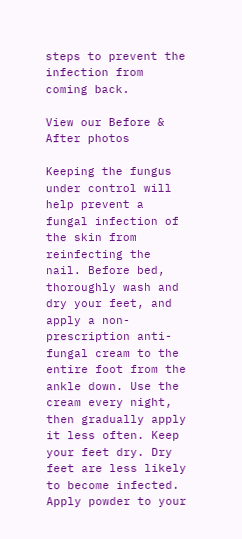steps to prevent the infection from coming back.

View our Before & After photos

Keeping the fungus under control will help prevent a fungal infection of the skin from reinfecting the nail. Before bed, thoroughly wash and dry your feet, and apply a non-prescription anti-fungal cream to the entire foot from the ankle down. Use the cream every night, then gradually apply it less often. Keep your feet dry. Dry feet are less likely to become infected. Apply powder to your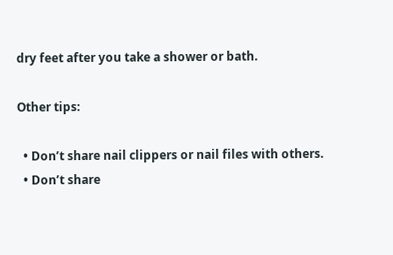dry feet after you take a shower or bath.

Other tips:

  • Don’t share nail clippers or nail files with others.
  • Don’t share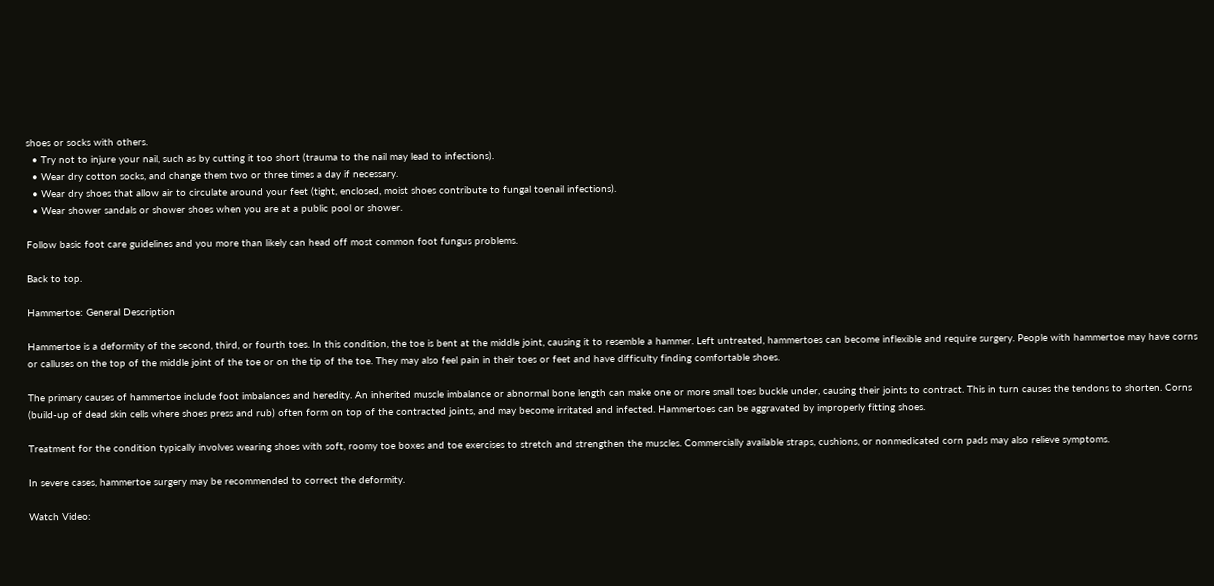shoes or socks with others.
  • Try not to injure your nail, such as by cutting it too short (trauma to the nail may lead to infections).
  • Wear dry cotton socks, and change them two or three times a day if necessary.
  • Wear dry shoes that allow air to circulate around your feet (tight, enclosed, moist shoes contribute to fungal toenail infections).
  • Wear shower sandals or shower shoes when you are at a public pool or shower.

Follow basic foot care guidelines and you more than likely can head off most common foot fungus problems.

Back to top.

Hammertoe: General Description

Hammertoe is a deformity of the second, third, or fourth toes. In this condition, the toe is bent at the middle joint, causing it to resemble a hammer. Left untreated, hammertoes can become inflexible and require surgery. People with hammertoe may have corns or calluses on the top of the middle joint of the toe or on the tip of the toe. They may also feel pain in their toes or feet and have difficulty finding comfortable shoes.

The primary causes of hammertoe include foot imbalances and heredity. An inherited muscle imbalance or abnormal bone length can make one or more small toes buckle under, causing their joints to contract. This in turn causes the tendons to shorten. Corns (build-up of dead skin cells where shoes press and rub) often form on top of the contracted joints, and may become irritated and infected. Hammertoes can be aggravated by improperly fitting shoes.

Treatment for the condition typically involves wearing shoes with soft, roomy toe boxes and toe exercises to stretch and strengthen the muscles. Commercially available straps, cushions, or nonmedicated corn pads may also relieve symptoms.

In severe cases, hammertoe surgery may be recommended to correct the deformity.

Watch Video: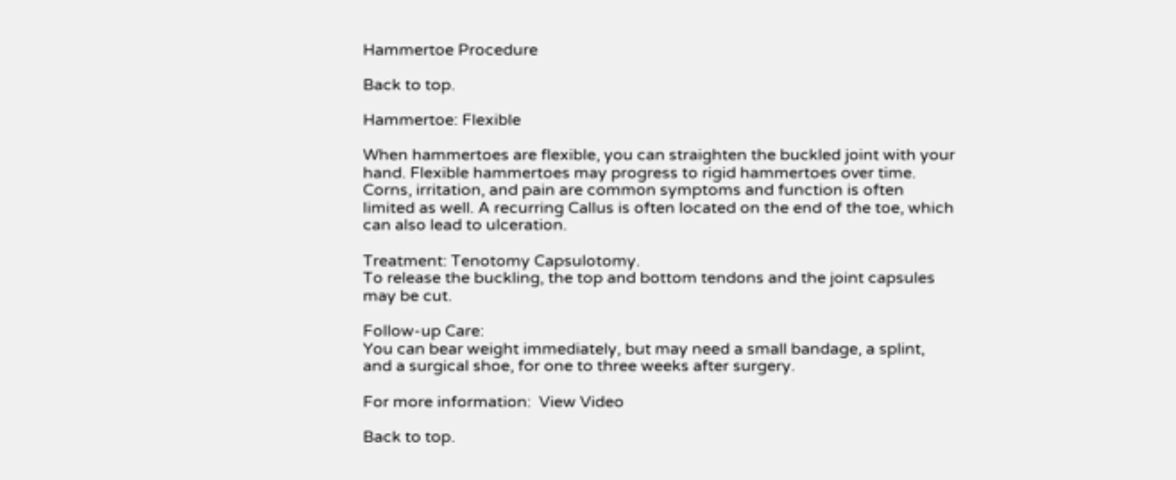Hammertoe Procedure

Back to top.

Hammertoe: Flexible

When hammertoes are flexible, you can straighten the buckled joint with your hand. Flexible hammertoes may progress to rigid hammertoes over time. Corns, irritation, and pain are common symptoms and function is often limited as well. A recurring Callus is often located on the end of the toe, which can also lead to ulceration.

Treatment: Tenotomy Capsulotomy.
To release the buckling, the top and bottom tendons and the joint capsules may be cut.

Follow-up Care:
You can bear weight immediately, but may need a small bandage, a splint, and a surgical shoe, for one to three weeks after surgery.

For more information:  View Video

Back to top.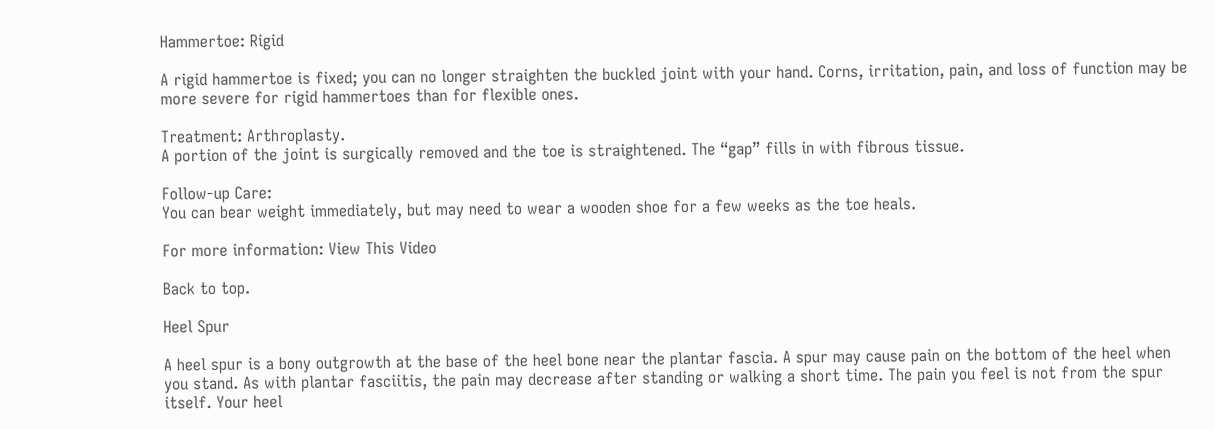Hammertoe: Rigid

A rigid hammertoe is fixed; you can no longer straighten the buckled joint with your hand. Corns, irritation, pain, and loss of function may be more severe for rigid hammertoes than for flexible ones.

Treatment: Arthroplasty.
A portion of the joint is surgically removed and the toe is straightened. The “gap” fills in with fibrous tissue.

Follow-up Care:
You can bear weight immediately, but may need to wear a wooden shoe for a few weeks as the toe heals.

For more information: View This Video

Back to top.

Heel Spur

A heel spur is a bony outgrowth at the base of the heel bone near the plantar fascia. A spur may cause pain on the bottom of the heel when you stand. As with plantar fasciitis, the pain may decrease after standing or walking a short time. The pain you feel is not from the spur itself. Your heel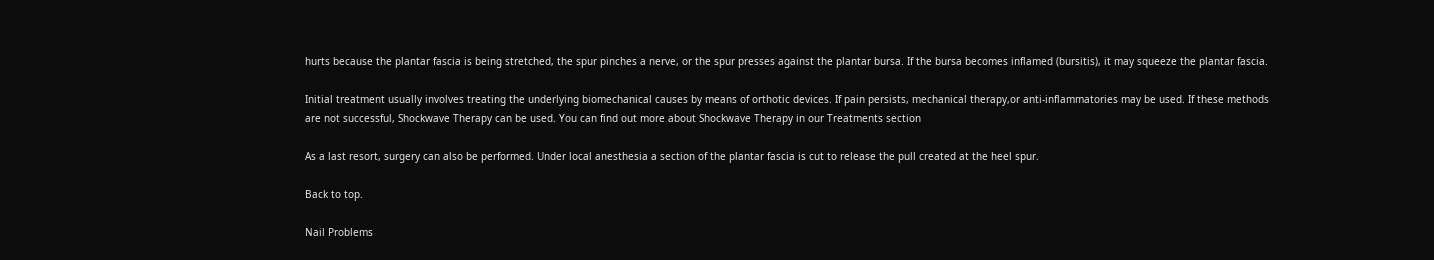hurts because the plantar fascia is being stretched, the spur pinches a nerve, or the spur presses against the plantar bursa. If the bursa becomes inflamed (bursitis), it may squeeze the plantar fascia.

Initial treatment usually involves treating the underlying biomechanical causes by means of orthotic devices. If pain persists, mechanical therapy,or anti-inflammatories may be used. If these methods are not successful, Shockwave Therapy can be used. You can find out more about Shockwave Therapy in our Treatments section

As a last resort, surgery can also be performed. Under local anesthesia a section of the plantar fascia is cut to release the pull created at the heel spur.

Back to top.

Nail Problems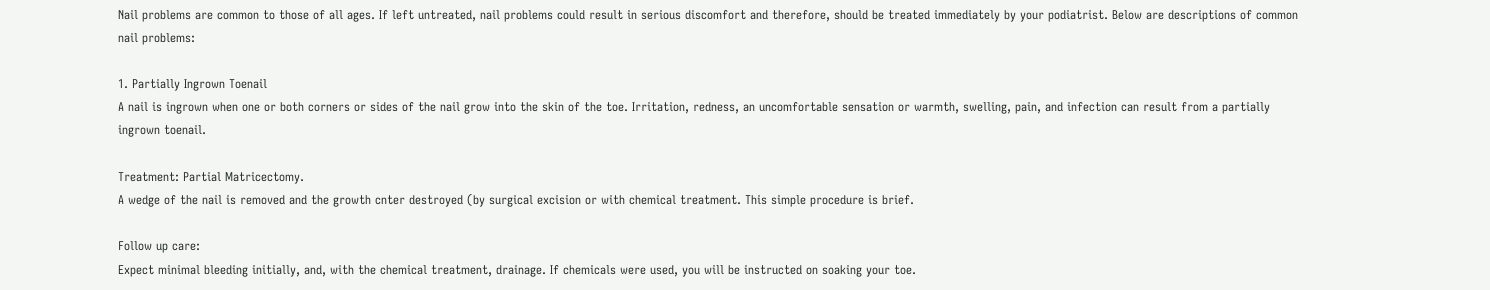Nail problems are common to those of all ages. If left untreated, nail problems could result in serious discomfort and therefore, should be treated immediately by your podiatrist. Below are descriptions of common nail problems:

1. Partially Ingrown Toenail
A nail is ingrown when one or both corners or sides of the nail grow into the skin of the toe. Irritation, redness, an uncomfortable sensation or warmth, swelling, pain, and infection can result from a partially ingrown toenail.

Treatment: Partial Matricectomy.
A wedge of the nail is removed and the growth cnter destroyed (by surgical excision or with chemical treatment. This simple procedure is brief.

Follow up care:
Expect minimal bleeding initially, and, with the chemical treatment, drainage. If chemicals were used, you will be instructed on soaking your toe.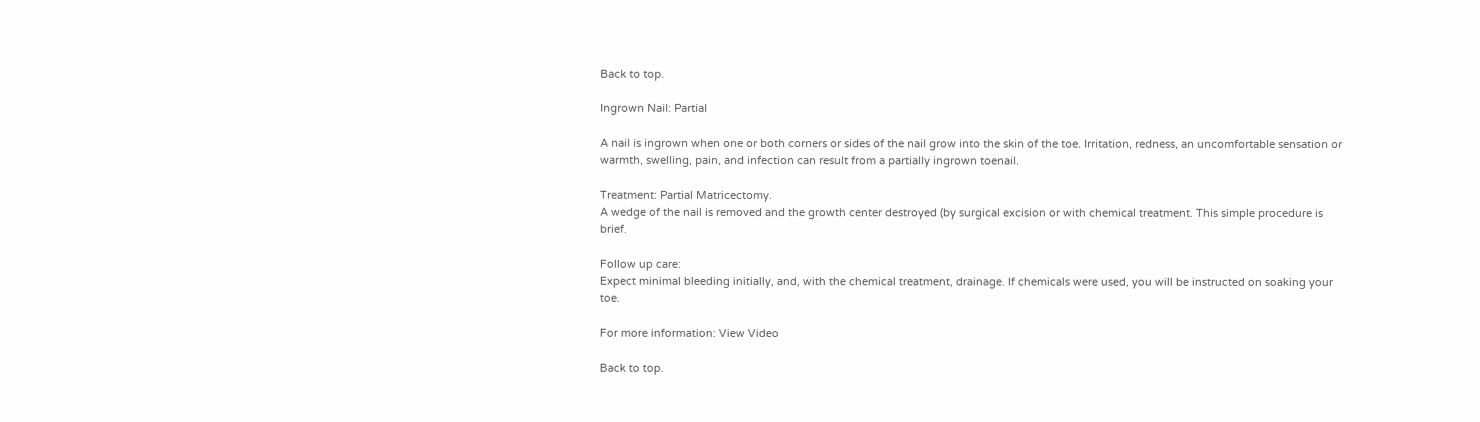Back to top.

Ingrown Nail: Partial

A nail is ingrown when one or both corners or sides of the nail grow into the skin of the toe. Irritation, redness, an uncomfortable sensation or warmth, swelling, pain, and infection can result from a partially ingrown toenail.

Treatment: Partial Matricectomy.
A wedge of the nail is removed and the growth center destroyed (by surgical excision or with chemical treatment. This simple procedure is brief.

Follow up care:
Expect minimal bleeding initially, and, with the chemical treatment, drainage. If chemicals were used, you will be instructed on soaking your toe.

For more information: View Video

Back to top.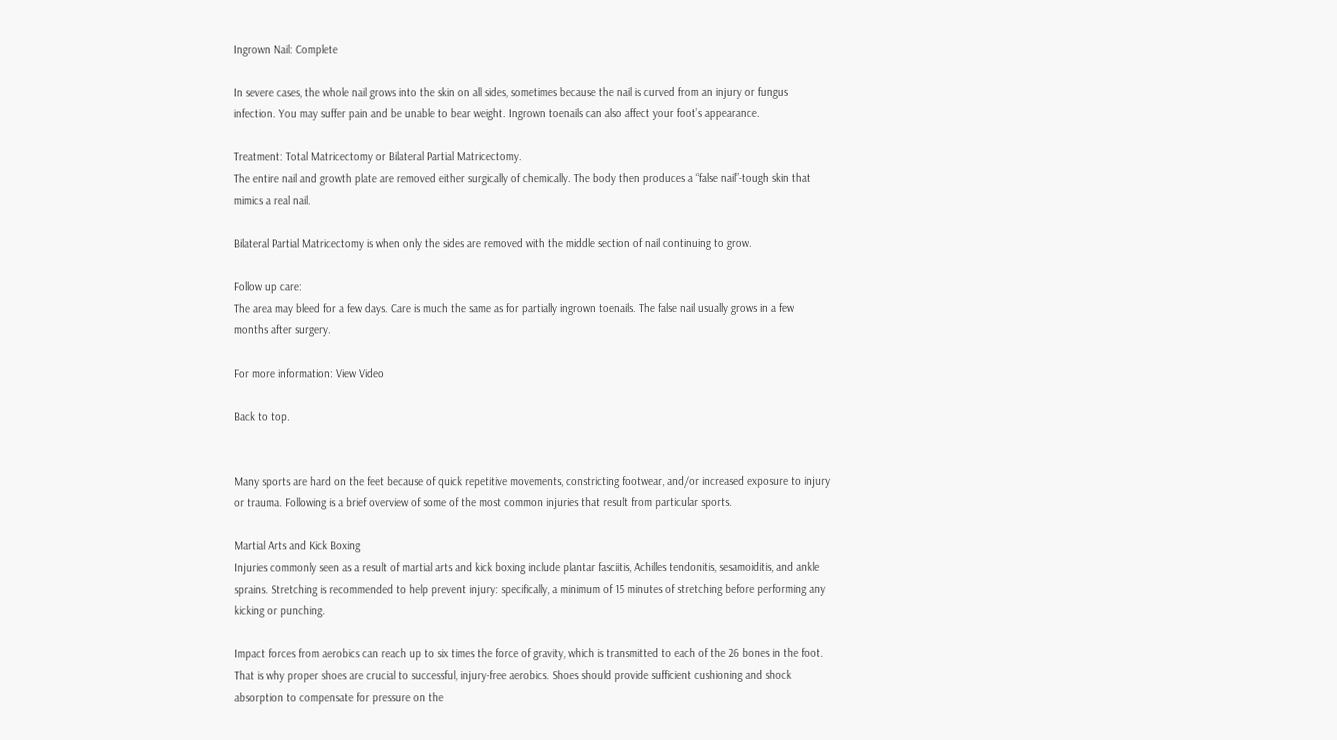Ingrown Nail: Complete

In severe cases, the whole nail grows into the skin on all sides, sometimes because the nail is curved from an injury or fungus infection. You may suffer pain and be unable to bear weight. Ingrown toenails can also affect your foot’s appearance.

Treatment: Total Matricectomy or Bilateral Partial Matricectomy.
The entire nail and growth plate are removed either surgically of chemically. The body then produces a “false nail”-tough skin that mimics a real nail.

Bilateral Partial Matricectomy is when only the sides are removed with the middle section of nail continuing to grow.

Follow up care:
The area may bleed for a few days. Care is much the same as for partially ingrown toenails. The false nail usually grows in a few months after surgery.

For more information: View Video

Back to top.


Many sports are hard on the feet because of quick repetitive movements, constricting footwear, and/or increased exposure to injury or trauma. Following is a brief overview of some of the most common injuries that result from particular sports.

Martial Arts and Kick Boxing
Injuries commonly seen as a result of martial arts and kick boxing include plantar fasciitis, Achilles tendonitis, sesamoiditis, and ankle sprains. Stretching is recommended to help prevent injury: specifically, a minimum of 15 minutes of stretching before performing any kicking or punching.

Impact forces from aerobics can reach up to six times the force of gravity, which is transmitted to each of the 26 bones in the foot. That is why proper shoes are crucial to successful, injury-free aerobics. Shoes should provide sufficient cushioning and shock absorption to compensate for pressure on the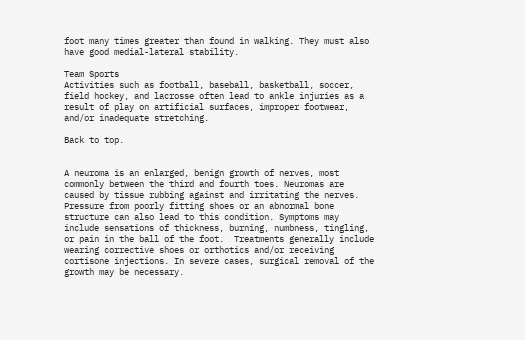foot many times greater than found in walking. They must also have good medial-lateral stability.

Team Sports
Activities such as football, baseball, basketball, soccer, field hockey, and lacrosse often lead to ankle injuries as a result of play on artificial surfaces, improper footwear, and/or inadequate stretching.

Back to top.


A neuroma is an enlarged, benign growth of nerves, most commonly between the third and fourth toes. Neuromas are caused by tissue rubbing against and irritating the nerves. Pressure from poorly fitting shoes or an abnormal bone structure can also lead to this condition. Symptoms may include sensations of thickness, burning, numbness, tingling, or pain in the ball of the foot.  Treatments generally include wearing corrective shoes or orthotics and/or receiving cortisone injections. In severe cases, surgical removal of the growth may be necessary.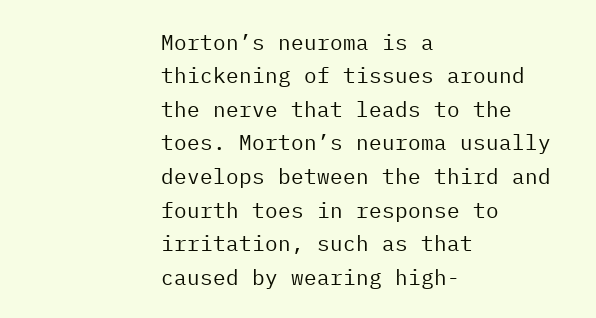Morton’s neuroma is a thickening of tissues around the nerve that leads to the toes. Morton’s neuroma usually develops between the third and fourth toes in response to irritation, such as that caused by wearing high-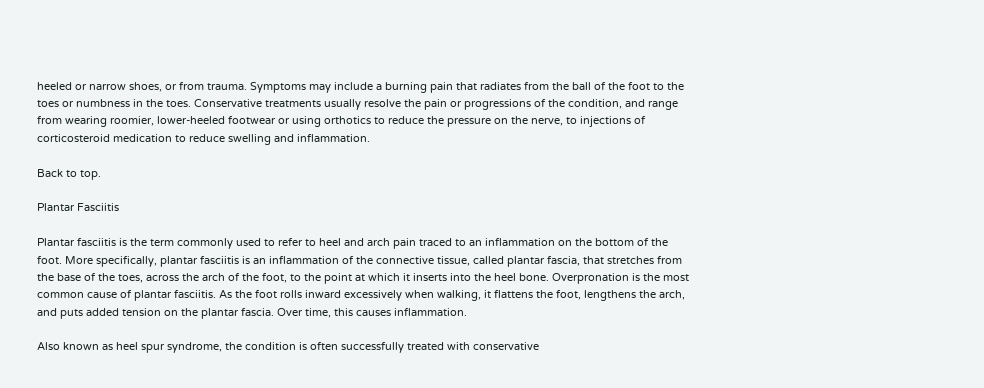heeled or narrow shoes, or from trauma. Symptoms may include a burning pain that radiates from the ball of the foot to the toes or numbness in the toes. Conservative treatments usually resolve the pain or progressions of the condition, and range from wearing roomier, lower-heeled footwear or using orthotics to reduce the pressure on the nerve, to injections of corticosteroid medication to reduce swelling and inflammation.

Back to top.

Plantar Fasciitis

Plantar fasciitis is the term commonly used to refer to heel and arch pain traced to an inflammation on the bottom of the foot. More specifically, plantar fasciitis is an inflammation of the connective tissue, called plantar fascia, that stretches from the base of the toes, across the arch of the foot, to the point at which it inserts into the heel bone. Overpronation is the most common cause of plantar fasciitis. As the foot rolls inward excessively when walking, it flattens the foot, lengthens the arch, and puts added tension on the plantar fascia. Over time, this causes inflammation.

Also known as heel spur syndrome, the condition is often successfully treated with conservative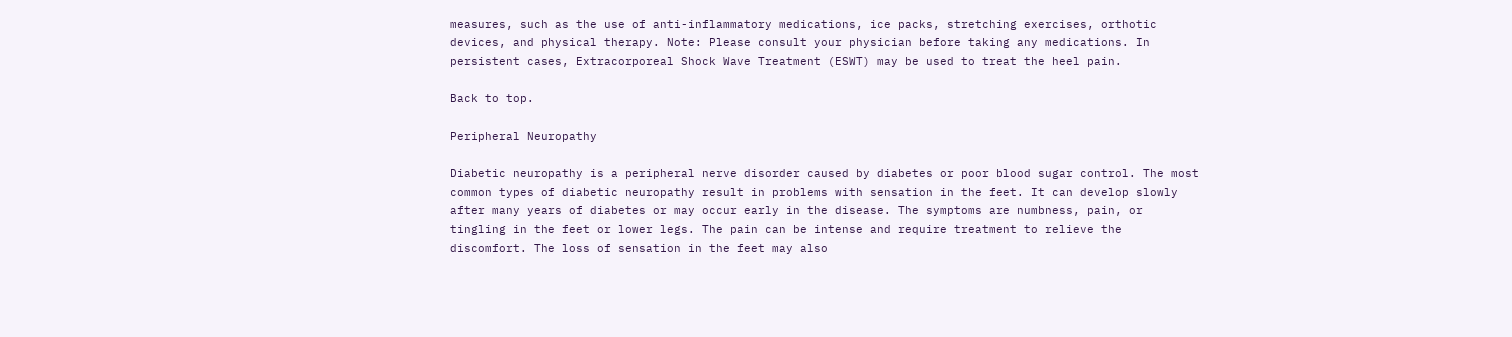measures, such as the use of anti-inflammatory medications, ice packs, stretching exercises, orthotic devices, and physical therapy. Note: Please consult your physician before taking any medications. In persistent cases, Extracorporeal Shock Wave Treatment (ESWT) may be used to treat the heel pain.

Back to top.

Peripheral Neuropathy

Diabetic neuropathy is a peripheral nerve disorder caused by diabetes or poor blood sugar control. The most common types of diabetic neuropathy result in problems with sensation in the feet. It can develop slowly after many years of diabetes or may occur early in the disease. The symptoms are numbness, pain, or tingling in the feet or lower legs. The pain can be intense and require treatment to relieve the discomfort. The loss of sensation in the feet may also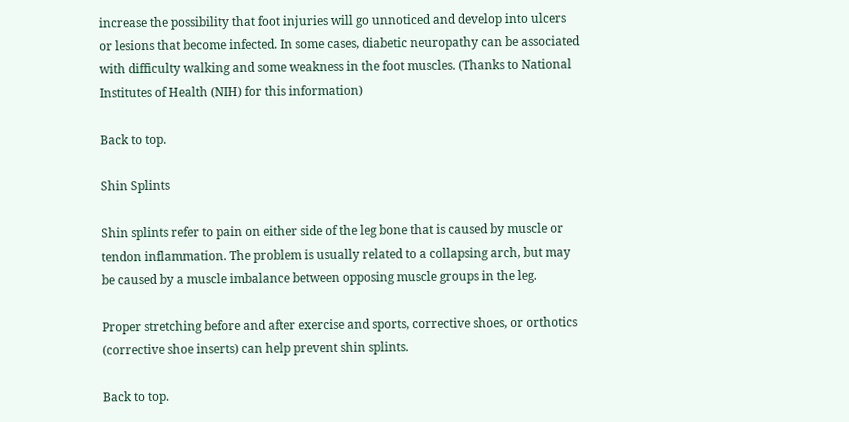increase the possibility that foot injuries will go unnoticed and develop into ulcers or lesions that become infected. In some cases, diabetic neuropathy can be associated with difficulty walking and some weakness in the foot muscles. (Thanks to National Institutes of Health (NIH) for this information)

Back to top.

Shin Splints

Shin splints refer to pain on either side of the leg bone that is caused by muscle or tendon inflammation. The problem is usually related to a collapsing arch, but may be caused by a muscle imbalance between opposing muscle groups in the leg.

Proper stretching before and after exercise and sports, corrective shoes, or orthotics (corrective shoe inserts) can help prevent shin splints.

Back to top.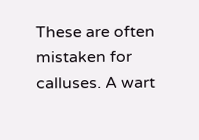These are often mistaken for calluses. A wart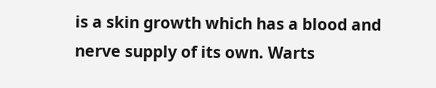is a skin growth which has a blood and nerve supply of its own. Warts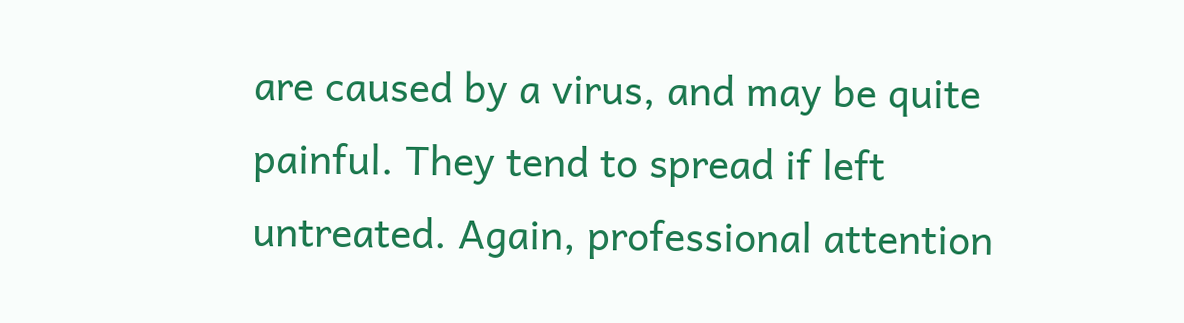are caused by a virus, and may be quite painful. They tend to spread if left untreated. Again, professional attention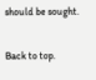should be sought.

Back to top.